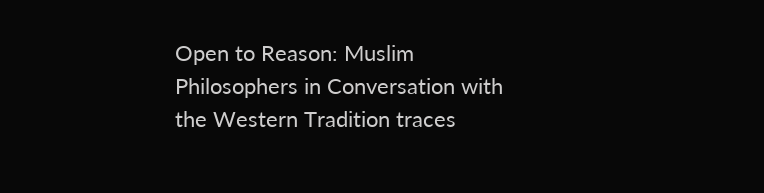Open to Reason: Muslim Philosophers in Conversation with the Western Tradition traces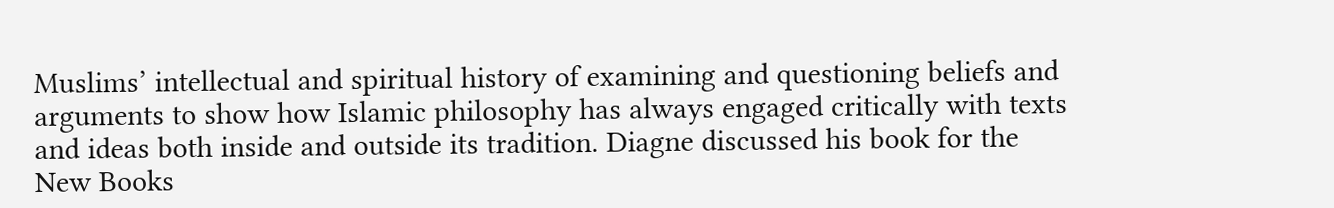Muslims’ intellectual and spiritual history of examining and questioning beliefs and arguments to show how Islamic philosophy has always engaged critically with texts and ideas both inside and outside its tradition. Diagne discussed his book for the New Books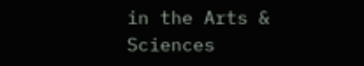in the Arts & Sciences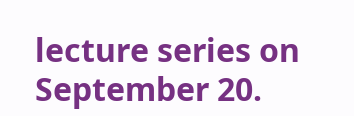lecture series on September 20.